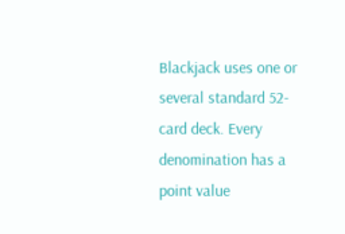Blackjack uses one or several standard 52-card deck. Every denomination has a point value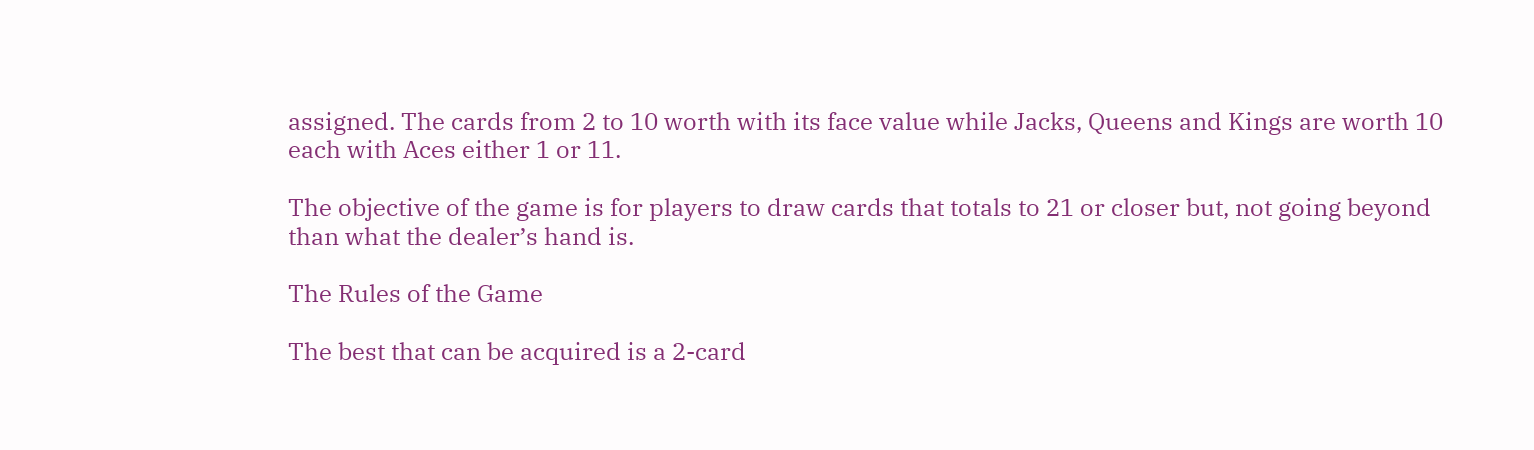assigned. The cards from 2 to 10 worth with its face value while Jacks, Queens and Kings are worth 10 each with Aces either 1 or 11.

The objective of the game is for players to draw cards that totals to 21 or closer but, not going beyond than what the dealer’s hand is.

The Rules of the Game

The best that can be acquired is a 2-card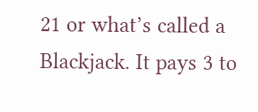21 or what’s called a Blackjack. It pays 3 to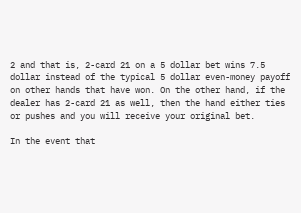2 and that is, 2-card 21 on a 5 dollar bet wins 7.5 dollar instead of the typical 5 dollar even-money payoff on other hands that have won. On the other hand, if the dealer has 2-card 21 as well, then the hand either ties or pushes and you will receive your original bet.

In the event that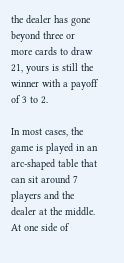the dealer has gone beyond three or more cards to draw 21, yours is still the winner with a payoff of 3 to 2.

In most cases, the game is played in an arc-shaped table that can sit around 7 players and the dealer at the middle. At one side of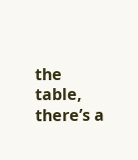the table, there’s a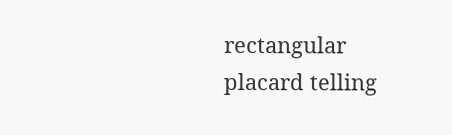rectangular placard telling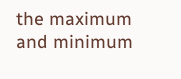the maximum and minimum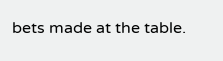bets made at the table.